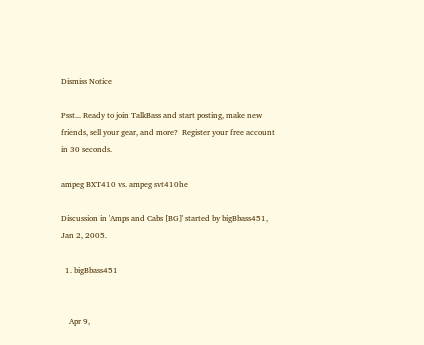Dismiss Notice

Psst... Ready to join TalkBass and start posting, make new friends, sell your gear, and more?  Register your free account in 30 seconds.

ampeg BXT410 vs. ampeg svt410he

Discussion in 'Amps and Cabs [BG]' started by bigBbass451, Jan 2, 2005.

  1. bigBbass451


    Apr 9,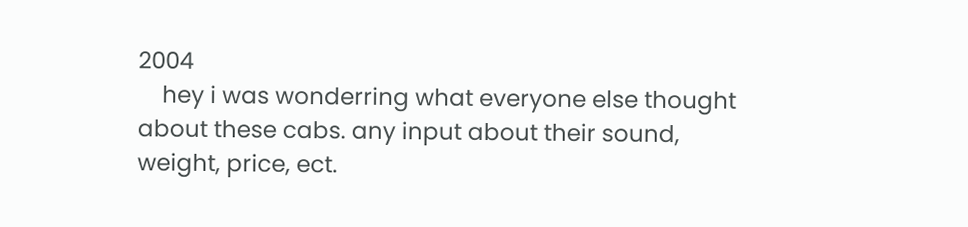2004
    hey i was wonderring what everyone else thought about these cabs. any input about their sound, weight, price, ect.